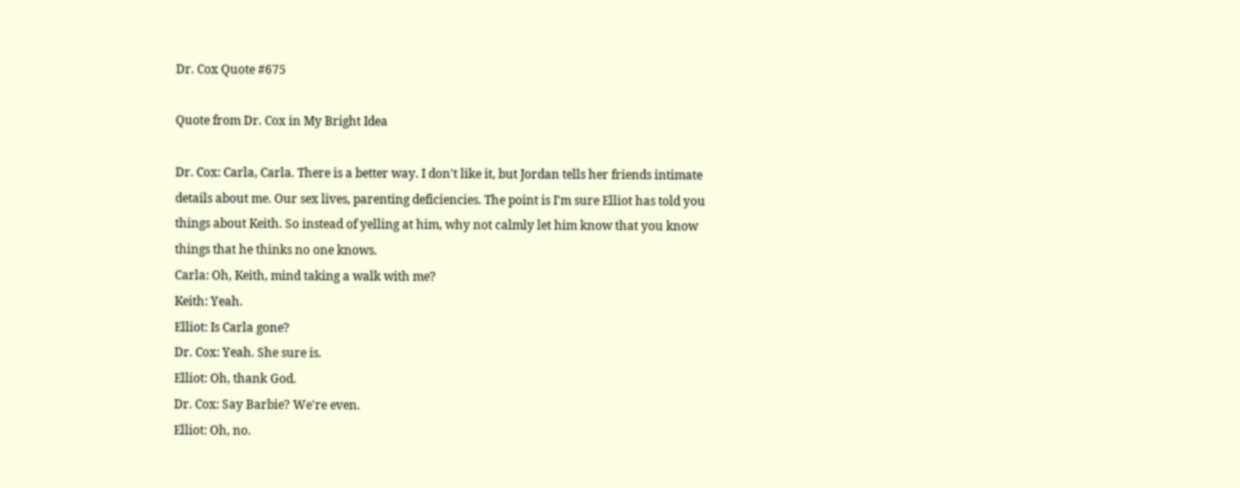Dr. Cox Quote #675

Quote from Dr. Cox in My Bright Idea

Dr. Cox: Carla, Carla. There is a better way. I don't like it, but Jordan tells her friends intimate details about me. Our sex lives, parenting deficiencies. The point is I'm sure Elliot has told you things about Keith. So instead of yelling at him, why not calmly let him know that you know things that he thinks no one knows.
Carla: Oh, Keith, mind taking a walk with me?
Keith: Yeah.
Elliot: Is Carla gone?
Dr. Cox: Yeah. She sure is.
Elliot: Oh, thank God.
Dr. Cox: Say Barbie? We're even.
Elliot: Oh, no.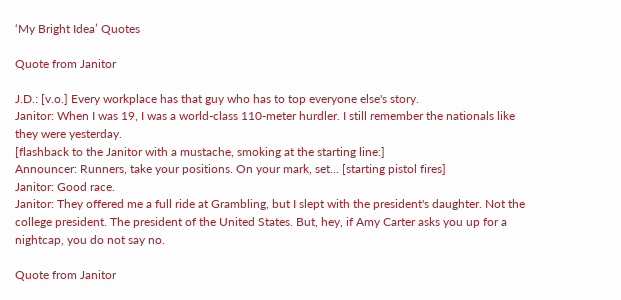‘My Bright Idea’ Quotes

Quote from Janitor

J.D.: [v.o.] Every workplace has that guy who has to top everyone else's story.
Janitor: When I was 19, I was a world-class 110-meter hurdler. I still remember the nationals like they were yesterday.
[flashback to the Janitor with a mustache, smoking at the starting line:]
Announcer: Runners, take your positions. On your mark, set... [starting pistol fires]
Janitor: Good race.
Janitor: They offered me a full ride at Grambling, but I slept with the president's daughter. Not the college president. The president of the United States. But, hey, if Amy Carter asks you up for a nightcap, you do not say no.

Quote from Janitor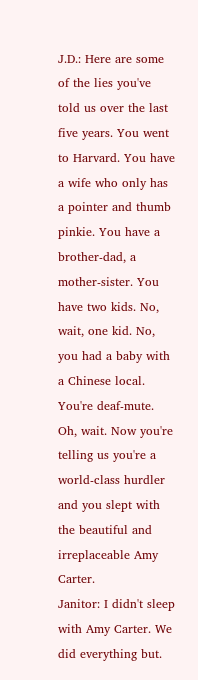J.D.: Here are some of the lies you've told us over the last five years. You went to Harvard. You have a wife who only has a pointer and thumb pinkie. You have a brother-dad, a mother-sister. You have two kids. No, wait, one kid. No, you had a baby with a Chinese local. You're deaf-mute. Oh, wait. Now you're telling us you're a world-class hurdler and you slept with the beautiful and irreplaceable Amy Carter.
Janitor: I didn't sleep with Amy Carter. We did everything but.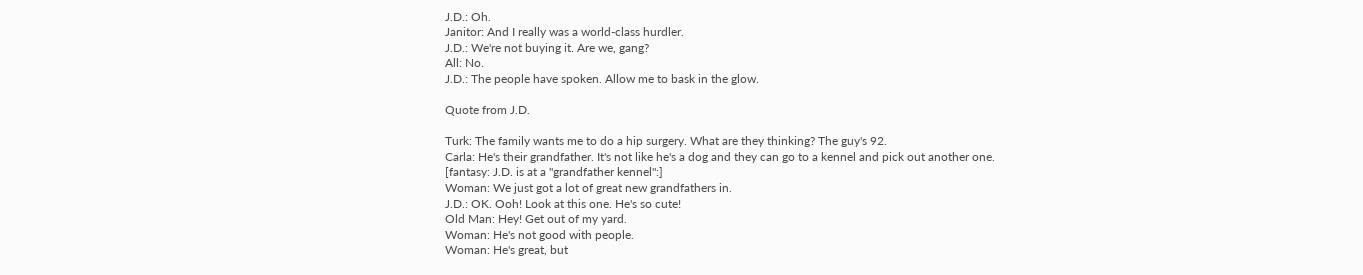J.D.: Oh.
Janitor: And I really was a world-class hurdler.
J.D.: We're not buying it. Are we, gang?
All: No.
J.D.: The people have spoken. Allow me to bask in the glow.

Quote from J.D.

Turk: The family wants me to do a hip surgery. What are they thinking? The guy's 92.
Carla: He's their grandfather. It's not like he's a dog and they can go to a kennel and pick out another one.
[fantasy: J.D. is at a "grandfather kennel":]
Woman: We just got a lot of great new grandfathers in.
J.D.: OK. Ooh! Look at this one. He's so cute!
Old Man: Hey! Get out of my yard.
Woman: He's not good with people.
Woman: He's great, but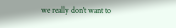we really don't want to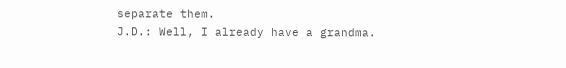separate them.
J.D.: Well, I already have a grandma.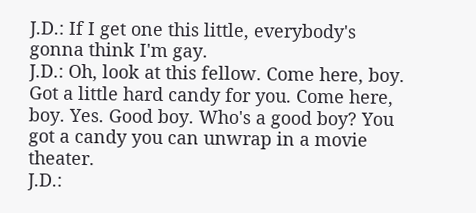J.D.: If I get one this little, everybody's gonna think I'm gay.
J.D.: Oh, look at this fellow. Come here, boy. Got a little hard candy for you. Come here, boy. Yes. Good boy. Who's a good boy? You got a candy you can unwrap in a movie theater.
J.D.: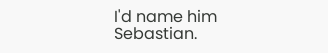I'd name him Sebastian.